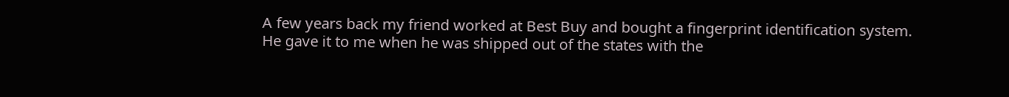A few years back my friend worked at Best Buy and bought a fingerprint identification system. He gave it to me when he was shipped out of the states with the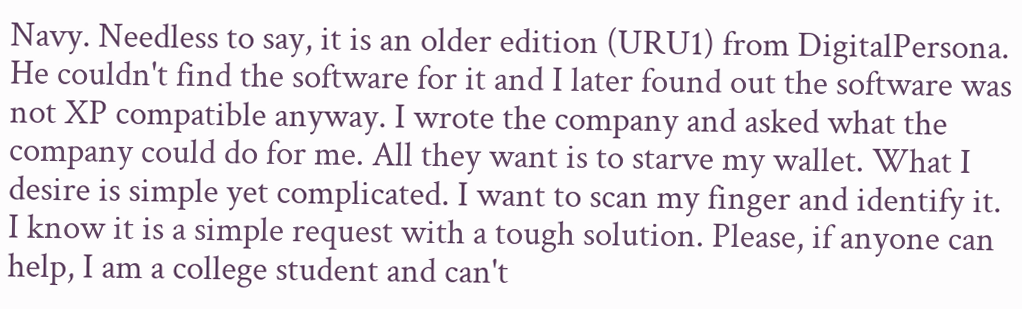Navy. Needless to say, it is an older edition (URU1) from DigitalPersona. He couldn't find the software for it and I later found out the software was not XP compatible anyway. I wrote the company and asked what the company could do for me. All they want is to starve my wallet. What I desire is simple yet complicated. I want to scan my finger and identify it. I know it is a simple request with a tough solution. Please, if anyone can help, I am a college student and can't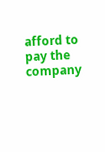afford to pay the company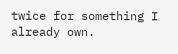twice for something I already own.